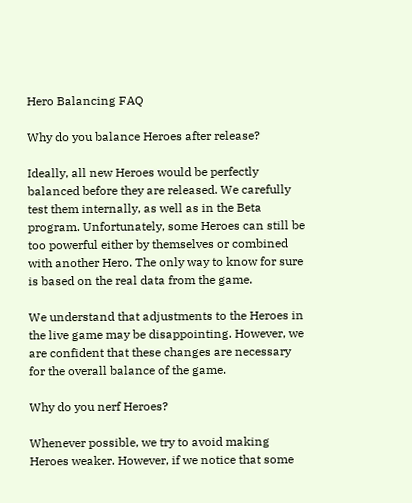Hero Balancing FAQ

Why do you balance Heroes after release?

Ideally, all new Heroes would be perfectly balanced before they are released. We carefully test them internally, as well as in the Beta program. Unfortunately, some Heroes can still be too powerful either by themselves or combined with another Hero. The only way to know for sure is based on the real data from the game.

We understand that adjustments to the Heroes in the live game may be disappointing. However, we are confident that these changes are necessary for the overall balance of the game.

Why do you nerf Heroes?

Whenever possible, we try to avoid making Heroes weaker. However, if we notice that some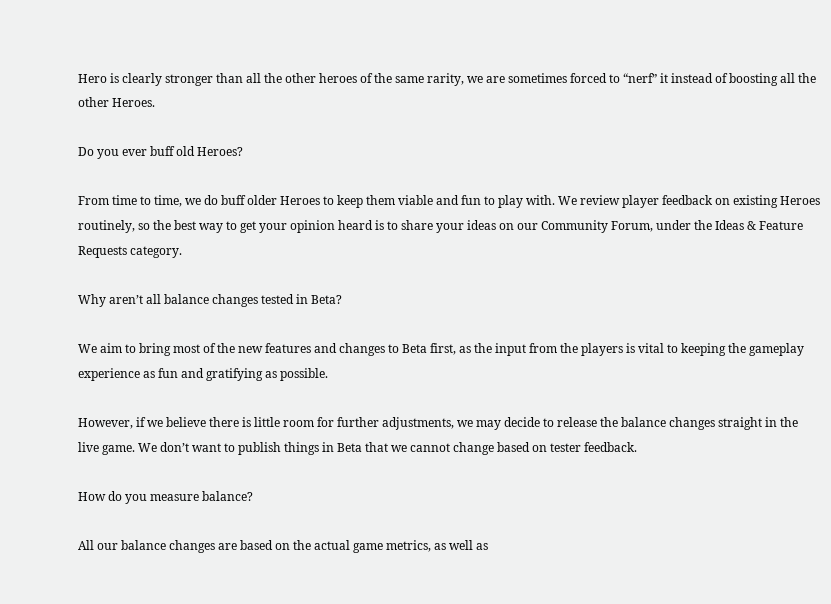Hero is clearly stronger than all the other heroes of the same rarity, we are sometimes forced to “nerf” it instead of boosting all the other Heroes.

Do you ever buff old Heroes?

From time to time, we do buff older Heroes to keep them viable and fun to play with. We review player feedback on existing Heroes routinely, so the best way to get your opinion heard is to share your ideas on our Community Forum, under the Ideas & Feature Requests category.

Why aren’t all balance changes tested in Beta?

We aim to bring most of the new features and changes to Beta first, as the input from the players is vital to keeping the gameplay experience as fun and gratifying as possible.

However, if we believe there is little room for further adjustments, we may decide to release the balance changes straight in the live game. We don’t want to publish things in Beta that we cannot change based on tester feedback.

How do you measure balance?

All our balance changes are based on the actual game metrics, as well as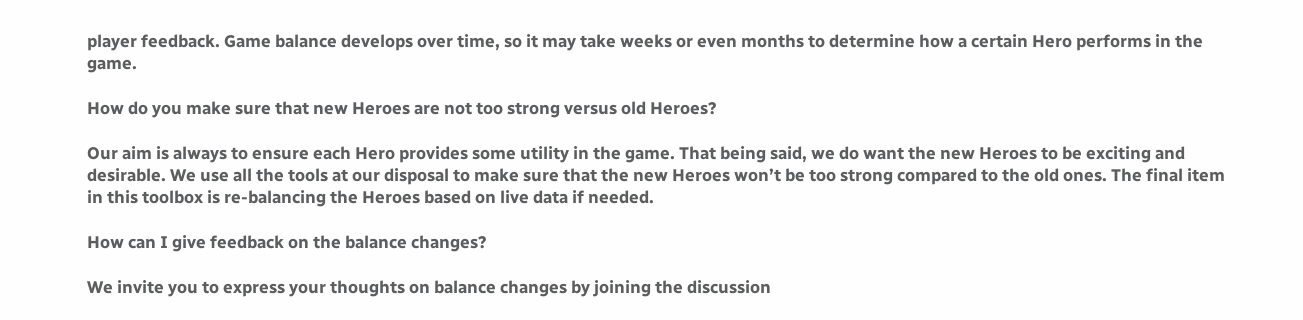player feedback. Game balance develops over time, so it may take weeks or even months to determine how a certain Hero performs in the game.

How do you make sure that new Heroes are not too strong versus old Heroes?

Our aim is always to ensure each Hero provides some utility in the game. That being said, we do want the new Heroes to be exciting and desirable. We use all the tools at our disposal to make sure that the new Heroes won’t be too strong compared to the old ones. The final item in this toolbox is re-balancing the Heroes based on live data if needed.

How can I give feedback on the balance changes?

We invite you to express your thoughts on balance changes by joining the discussion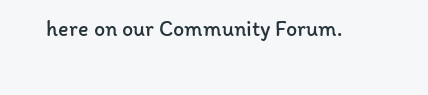here on our Community Forum.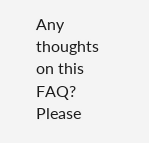Any thoughts on this FAQ? Please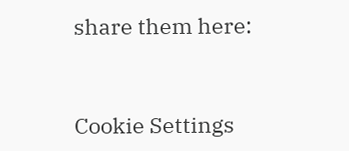share them here:


Cookie Settings